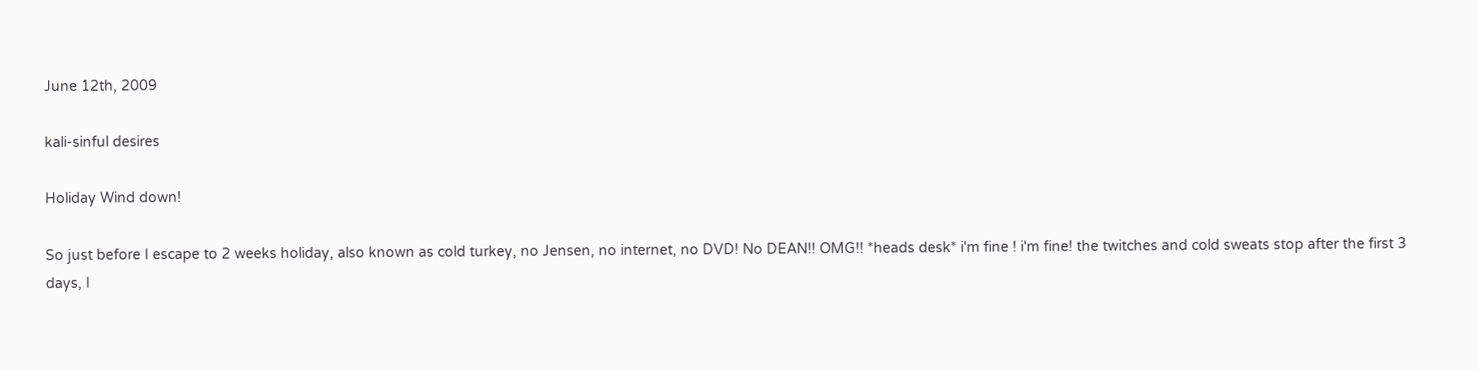June 12th, 2009

kali-sinful desires

Holiday Wind down!

So just before I escape to 2 weeks holiday, also known as cold turkey, no Jensen, no internet, no DVD! No DEAN!! OMG!! *heads desk* i'm fine ! i'm fine! the twitches and cold sweats stop after the first 3 days, I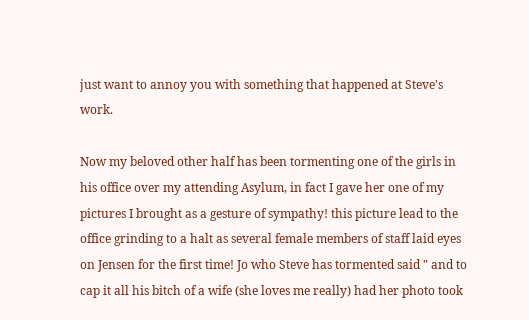just want to annoy you with something that happened at Steve's work.

Now my beloved other half has been tormenting one of the girls in his office over my attending Asylum, in fact I gave her one of my pictures I brought as a gesture of sympathy! this picture lead to the office grinding to a halt as several female members of staff laid eyes on Jensen for the first time! Jo who Steve has tormented said " and to cap it all his bitch of a wife (she loves me really) had her photo took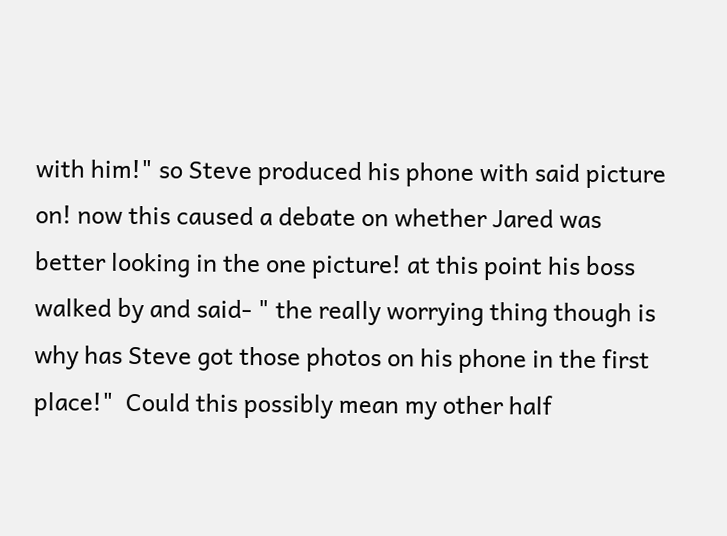with him!" so Steve produced his phone with said picture on! now this caused a debate on whether Jared was better looking in the one picture! at this point his boss walked by and said- " the really worrying thing though is why has Steve got those photos on his phone in the first place!"  Could this possibly mean my other half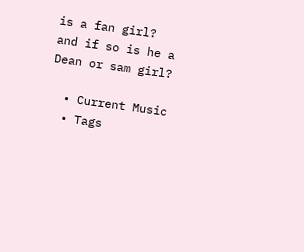is a fan girl? and if so is he a Dean or sam girl?

  • Current Music
  • Tags